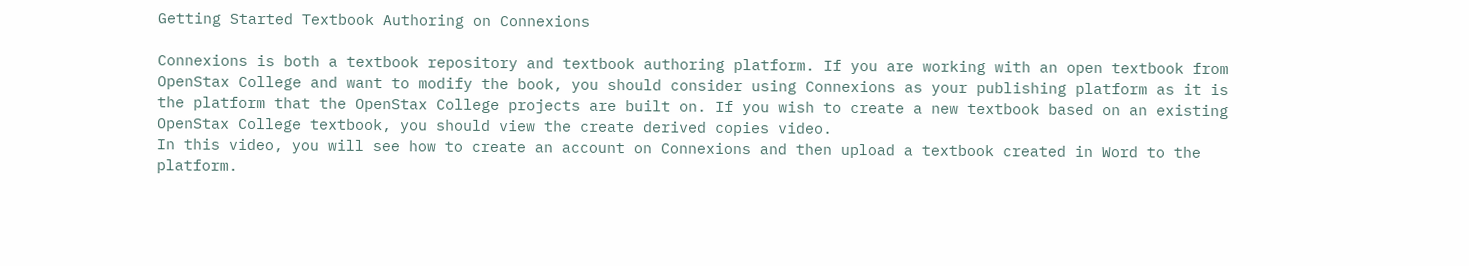Getting Started Textbook Authoring on Connexions

Connexions is both a textbook repository and textbook authoring platform. If you are working with an open textbook from OpenStax College and want to modify the book, you should consider using Connexions as your publishing platform as it is the platform that the OpenStax College projects are built on. If you wish to create a new textbook based on an existing OpenStax College textbook, you should view the create derived copies video.
In this video, you will see how to create an account on Connexions and then upload a textbook created in Word to the platform.